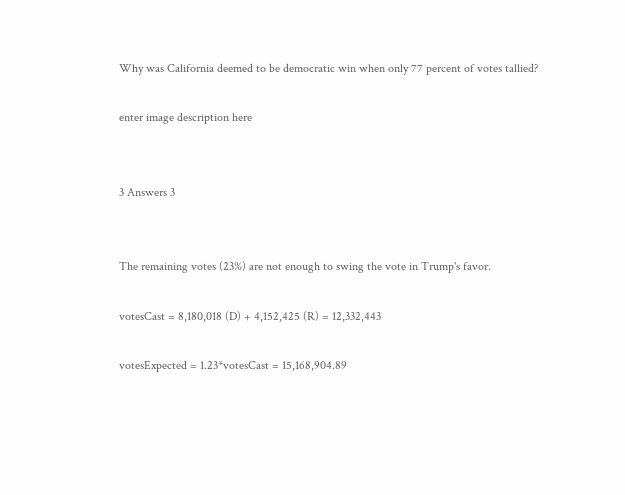Why was California deemed to be democratic win when only 77 percent of votes tallied?

enter image description here


3 Answers 3


The remaining votes (23%) are not enough to swing the vote in Trump's favor.

votesCast = 8,180,018 (D) + 4,152,425 (R) = 12,332,443

votesExpected = 1.23*votesCast = 15,168,904.89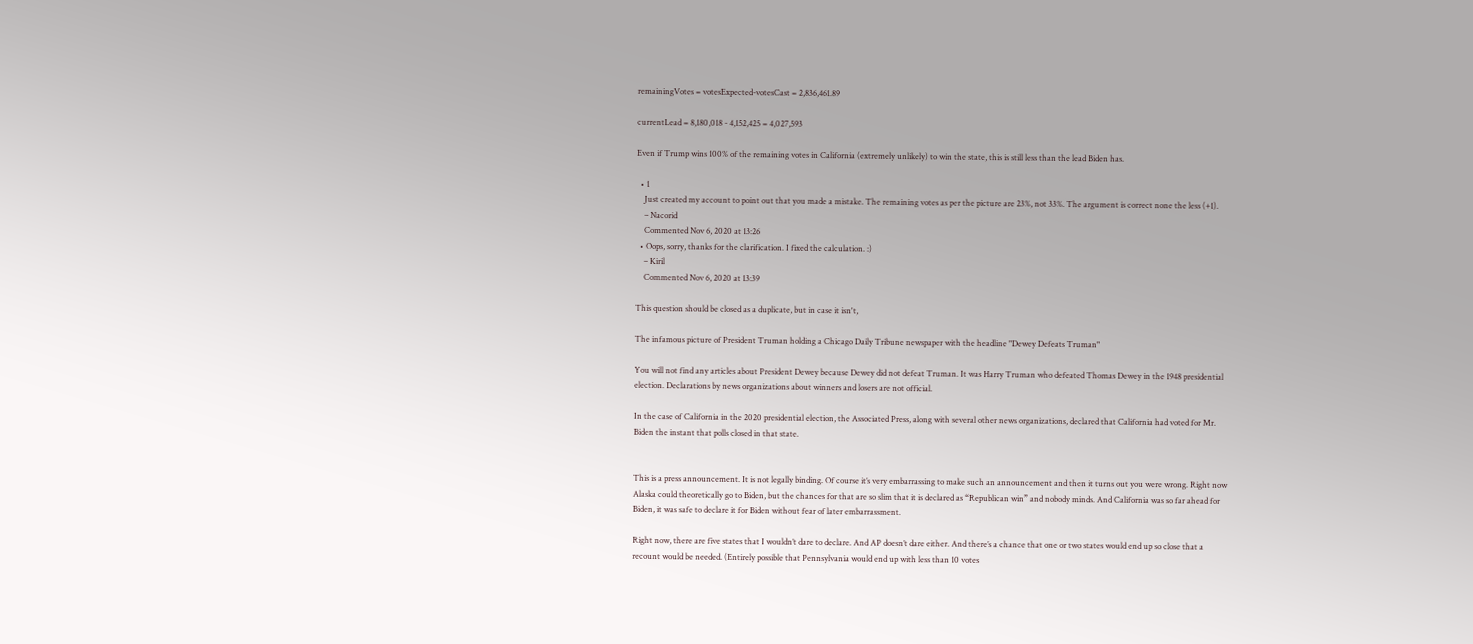remainingVotes = votesExpected-votesCast = 2,836,461.89

currentLead = 8,180,018 - 4,152,425 = 4,027,593

Even if Trump wins 100% of the remaining votes in California (extremely unlikely) to win the state, this is still less than the lead Biden has.

  • 1
    Just created my account to point out that you made a mistake. The remaining votes as per the picture are 23%, not 33%. The argument is correct none the less (+1).
    – Nacorid
    Commented Nov 6, 2020 at 13:26
  • Oops, sorry, thanks for the clarification. I fixed the calculation. :)
    – Kiril
    Commented Nov 6, 2020 at 13:39

This question should be closed as a duplicate, but in case it isn't,

The infamous picture of President Truman holding a Chicago Daily Tribune newspaper with the headline "Dewey Defeats Truman"

You will not find any articles about President Dewey because Dewey did not defeat Truman. It was Harry Truman who defeated Thomas Dewey in the 1948 presidential election. Declarations by news organizations about winners and losers are not official.

In the case of California in the 2020 presidential election, the Associated Press, along with several other news organizations, declared that California had voted for Mr. Biden the instant that polls closed in that state.


This is a press announcement. It is not legally binding. Of course it’s very embarrassing to make such an announcement and then it turns out you were wrong. Right now Alaska could theoretically go to Biden, but the chances for that are so slim that it is declared as “Republican win” and nobody minds. And California was so far ahead for Biden, it was safe to declare it for Biden without fear of later embarrassment.

Right now, there are five states that I wouldn’t dare to declare. And AP doesn’t dare either. And there’s a chance that one or two states would end up so close that a recount would be needed. (Entirely possible that Pennsylvania would end up with less than 10 votes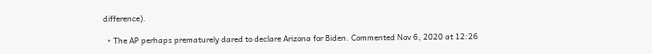difference).

  • The AP perhaps prematurely dared to declare Arizona for Biden. Commented Nov 6, 2020 at 12:26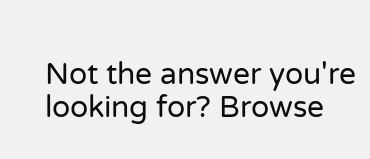Not the answer you're looking for? Browse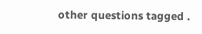other questions tagged .